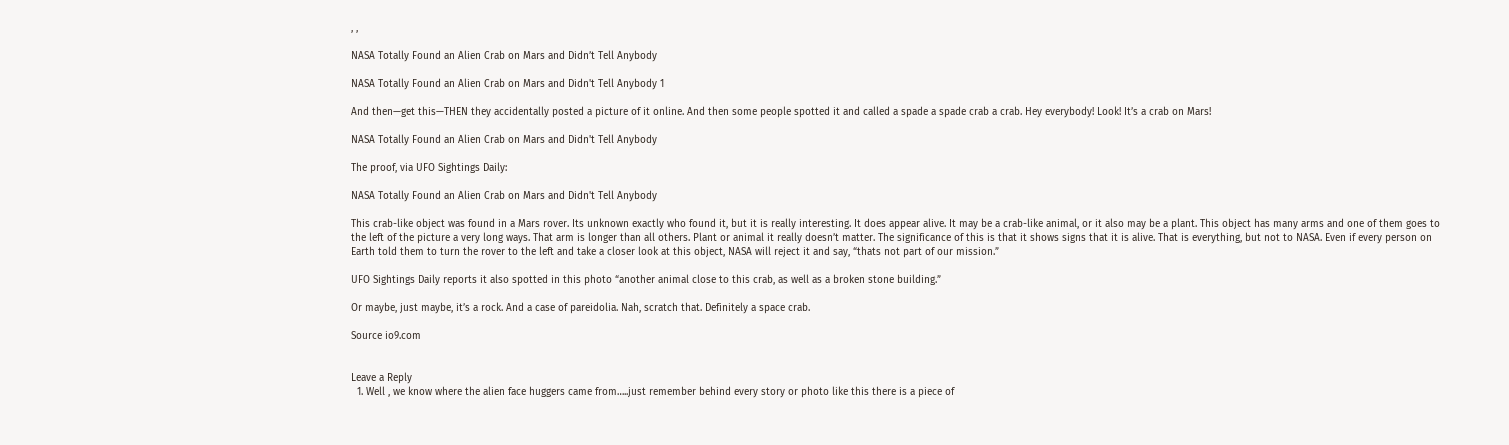, ,

NASA Totally Found an Alien Crab on Mars and Didn’t Tell Anybody

NASA Totally Found an Alien Crab on Mars and Didn't Tell Anybody 1

And then—get this—THEN they accidentally posted a picture of it online. And then some people spotted it and called a spade a spade crab a crab. Hey everybody! Look! It’s a crab on Mars!

NASA Totally Found an Alien Crab on Mars and Didn't Tell Anybody

The proof, via UFO Sightings Daily:

NASA Totally Found an Alien Crab on Mars and Didn't Tell Anybody

This crab-like object was found in a Mars rover. Its unknown exactly who found it, but it is really interesting. It does appear alive. It may be a crab-like animal, or it also may be a plant. This object has many arms and one of them goes to the left of the picture a very long ways. That arm is longer than all others. Plant or animal it really doesn’t matter. The significance of this is that it shows signs that it is alive. That is everything, but not to NASA. Even if every person on Earth told them to turn the rover to the left and take a closer look at this object, NASA will reject it and say, “thats not part of our mission.”

UFO Sightings Daily reports it also spotted in this photo “another animal close to this crab, as well as a broken stone building.”

Or maybe, just maybe, it’s a rock. And a case of pareidolia. Nah, scratch that. Definitely a space crab.

Source io9.com


Leave a Reply
  1. Well , we know where the alien face huggers came from…..just remember behind every story or photo like this there is a piece of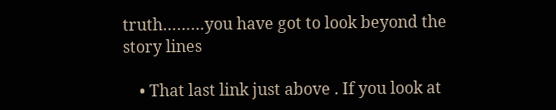truth………you have got to look beyond the story lines

    • That last link just above . If you look at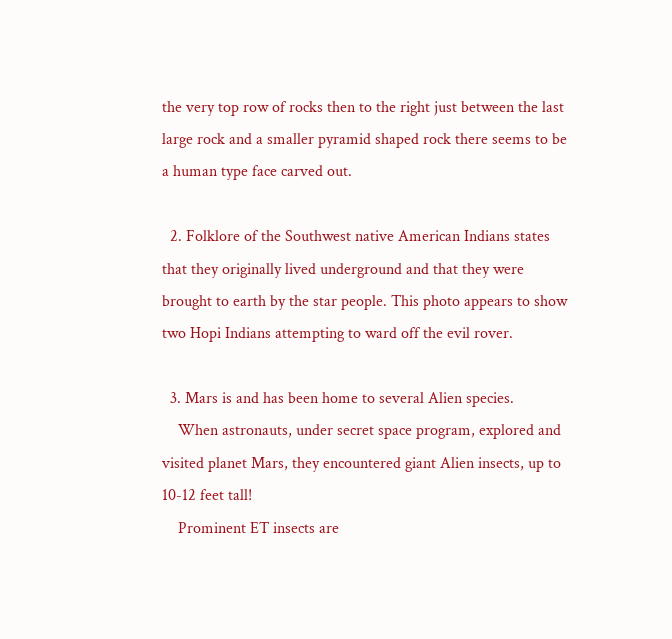the very top row of rocks then to the right just between the last large rock and a smaller pyramid shaped rock there seems to be a human type face carved out.

  2. Folklore of the Southwest native American Indians states that they originally lived underground and that they were brought to earth by the star people. This photo appears to show two Hopi Indians attempting to ward off the evil rover.

  3. Mars is and has been home to several Alien species.
    When astronauts, under secret space program, explored and visited planet Mars, they encountered giant Alien insects, up to 10-12 feet tall!
    Prominent ET insects are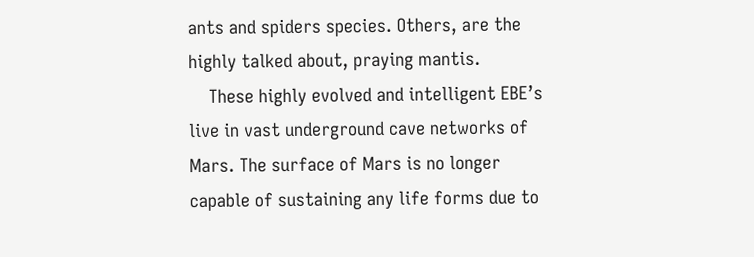ants and spiders species. Others, are the highly talked about, praying mantis.
    These highly evolved and intelligent EBE’s live in vast underground cave networks of Mars. The surface of Mars is no longer capable of sustaining any life forms due to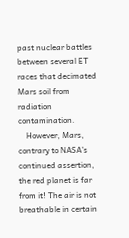past nuclear battles between several ET races that decimated Mars soil from radiation contamination.
    However, Mars, contrary to NASA’s continued assertion, the red planet is far from it! The air is not breathable in certain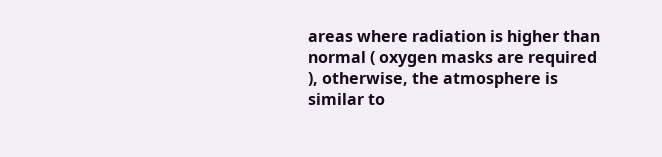areas where radiation is higher than normal ( oxygen masks are required ), otherwise, the atmosphere is similar to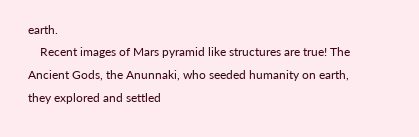earth.
    Recent images of Mars pyramid like structures are true! The Ancient Gods, the Anunnaki, who seeded humanity on earth, they explored and settled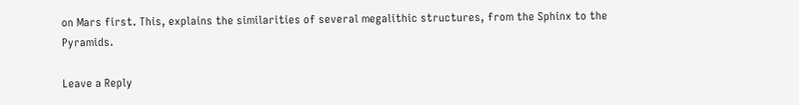on Mars first. This, explains the similarities of several megalithic structures, from the Sphinx to the Pyramids.

Leave a Reply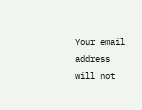Your email address will not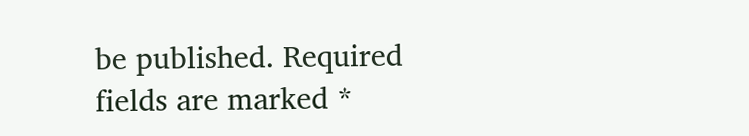be published. Required fields are marked *